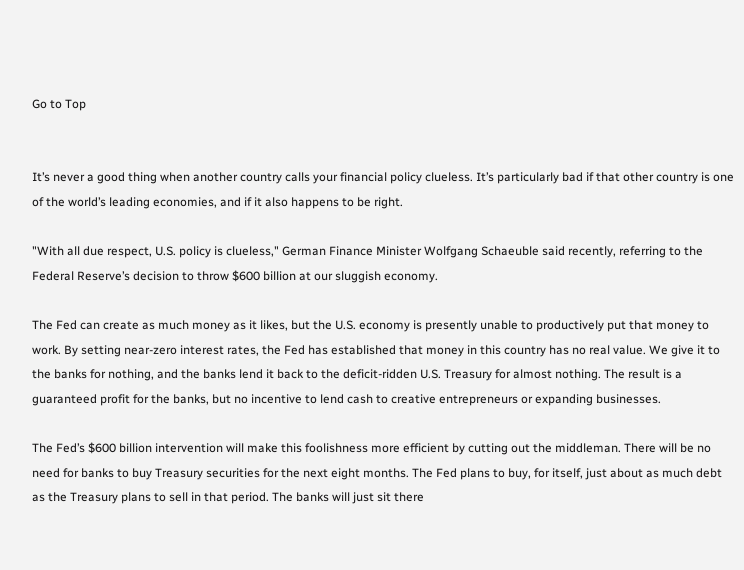Go to Top


It’s never a good thing when another country calls your financial policy clueless. It’s particularly bad if that other country is one of the world’s leading economies, and if it also happens to be right.

"With all due respect, U.S. policy is clueless," German Finance Minister Wolfgang Schaeuble said recently, referring to the Federal Reserve’s decision to throw $600 billion at our sluggish economy.

The Fed can create as much money as it likes, but the U.S. economy is presently unable to productively put that money to work. By setting near-zero interest rates, the Fed has established that money in this country has no real value. We give it to the banks for nothing, and the banks lend it back to the deficit-ridden U.S. Treasury for almost nothing. The result is a guaranteed profit for the banks, but no incentive to lend cash to creative entrepreneurs or expanding businesses.

The Fed’s $600 billion intervention will make this foolishness more efficient by cutting out the middleman. There will be no need for banks to buy Treasury securities for the next eight months. The Fed plans to buy, for itself, just about as much debt as the Treasury plans to sell in that period. The banks will just sit there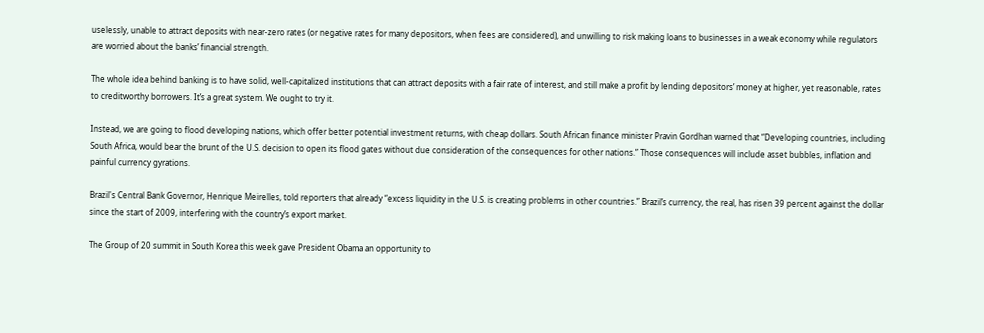uselessly, unable to attract deposits with near-zero rates (or negative rates for many depositors, when fees are considered), and unwilling to risk making loans to businesses in a weak economy while regulators are worried about the banks’ financial strength.

The whole idea behind banking is to have solid, well-capitalized institutions that can attract deposits with a fair rate of interest, and still make a profit by lending depositors’ money at higher, yet reasonable, rates to creditworthy borrowers. It’s a great system. We ought to try it.

Instead, we are going to flood developing nations, which offer better potential investment returns, with cheap dollars. South African finance minister Pravin Gordhan warned that “Developing countries, including South Africa, would bear the brunt of the U.S. decision to open its flood gates without due consideration of the consequences for other nations.” Those consequences will include asset bubbles, inflation and painful currency gyrations.

Brazil's Central Bank Governor, Henrique Meirelles, told reporters that already “excess liquidity in the U.S. is creating problems in other countries.” Brazil’s currency, the real, has risen 39 percent against the dollar since the start of 2009, interfering with the country’s export market.

The Group of 20 summit in South Korea this week gave President Obama an opportunity to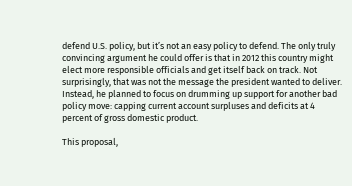defend U.S. policy, but it’s not an easy policy to defend. The only truly convincing argument he could offer is that in 2012 this country might elect more responsible officials and get itself back on track. Not surprisingly, that was not the message the president wanted to deliver. Instead, he planned to focus on drumming up support for another bad policy move: capping current account surpluses and deficits at 4 percent of gross domestic product.

This proposal,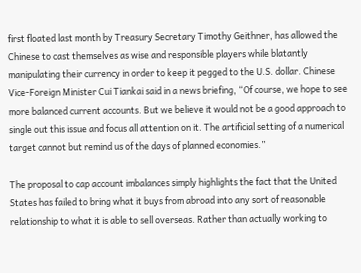first floated last month by Treasury Secretary Timothy Geithner, has allowed the Chinese to cast themselves as wise and responsible players while blatantly manipulating their currency in order to keep it pegged to the U.S. dollar. Chinese Vice-Foreign Minister Cui Tiankai said in a news briefing, “Of course, we hope to see more balanced current accounts. But we believe it would not be a good approach to single out this issue and focus all attention on it. The artificial setting of a numerical target cannot but remind us of the days of planned economies.”

The proposal to cap account imbalances simply highlights the fact that the United States has failed to bring what it buys from abroad into any sort of reasonable relationship to what it is able to sell overseas. Rather than actually working to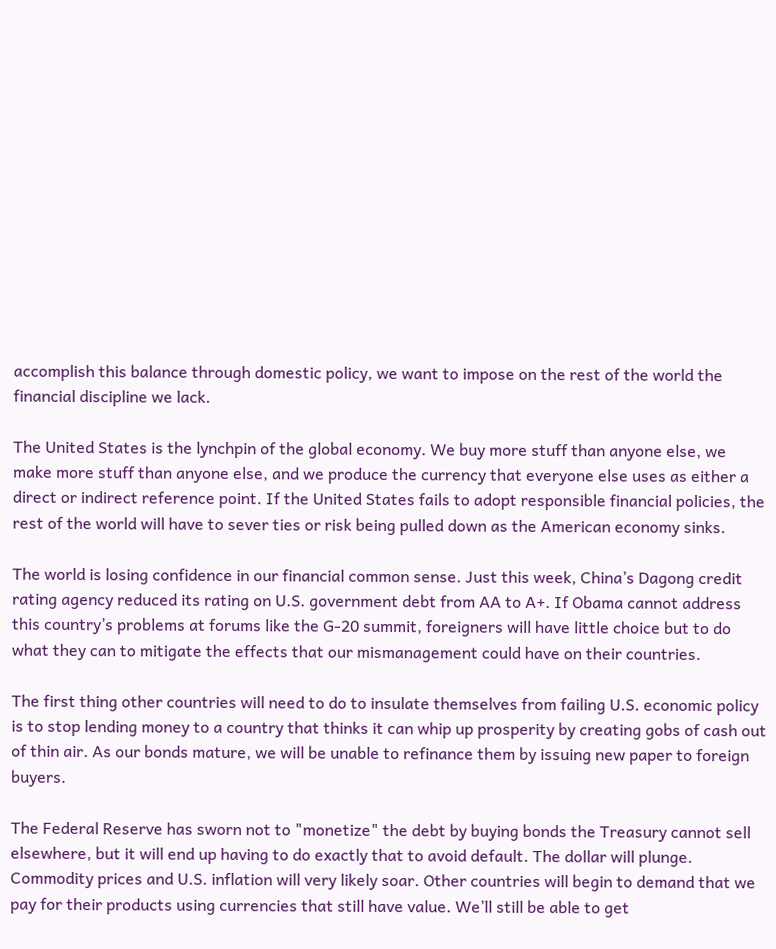accomplish this balance through domestic policy, we want to impose on the rest of the world the financial discipline we lack.

The United States is the lynchpin of the global economy. We buy more stuff than anyone else, we make more stuff than anyone else, and we produce the currency that everyone else uses as either a direct or indirect reference point. If the United States fails to adopt responsible financial policies, the rest of the world will have to sever ties or risk being pulled down as the American economy sinks.

The world is losing confidence in our financial common sense. Just this week, China’s Dagong credit rating agency reduced its rating on U.S. government debt from AA to A+. If Obama cannot address this country’s problems at forums like the G-20 summit, foreigners will have little choice but to do what they can to mitigate the effects that our mismanagement could have on their countries.

The first thing other countries will need to do to insulate themselves from failing U.S. economic policy is to stop lending money to a country that thinks it can whip up prosperity by creating gobs of cash out of thin air. As our bonds mature, we will be unable to refinance them by issuing new paper to foreign buyers.

The Federal Reserve has sworn not to "monetize" the debt by buying bonds the Treasury cannot sell elsewhere, but it will end up having to do exactly that to avoid default. The dollar will plunge. Commodity prices and U.S. inflation will very likely soar. Other countries will begin to demand that we pay for their products using currencies that still have value. We’ll still be able to get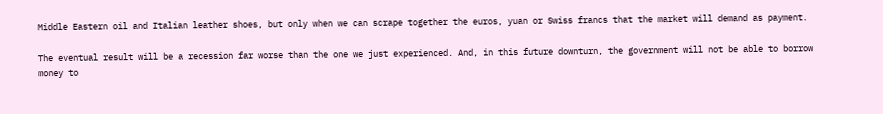Middle Eastern oil and Italian leather shoes, but only when we can scrape together the euros, yuan or Swiss francs that the market will demand as payment.

The eventual result will be a recession far worse than the one we just experienced. And, in this future downturn, the government will not be able to borrow money to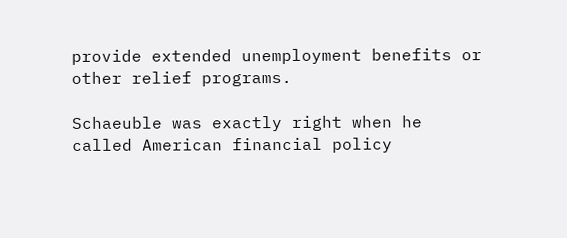provide extended unemployment benefits or other relief programs.

Schaeuble was exactly right when he called American financial policy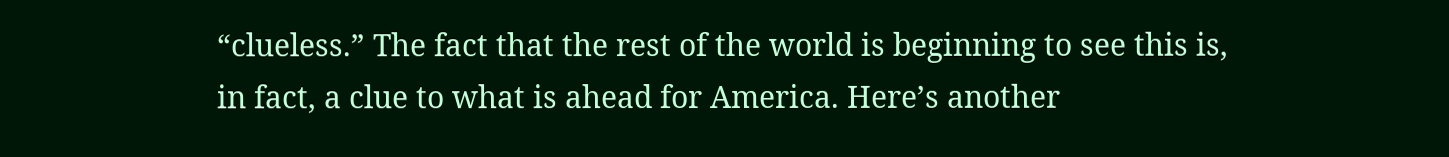“clueless.” The fact that the rest of the world is beginning to see this is, in fact, a clue to what is ahead for America. Here’s another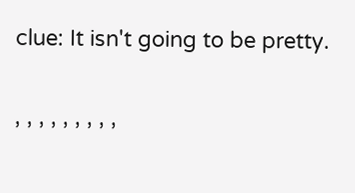clue: It isn't going to be pretty.

, , , , , , , , ,